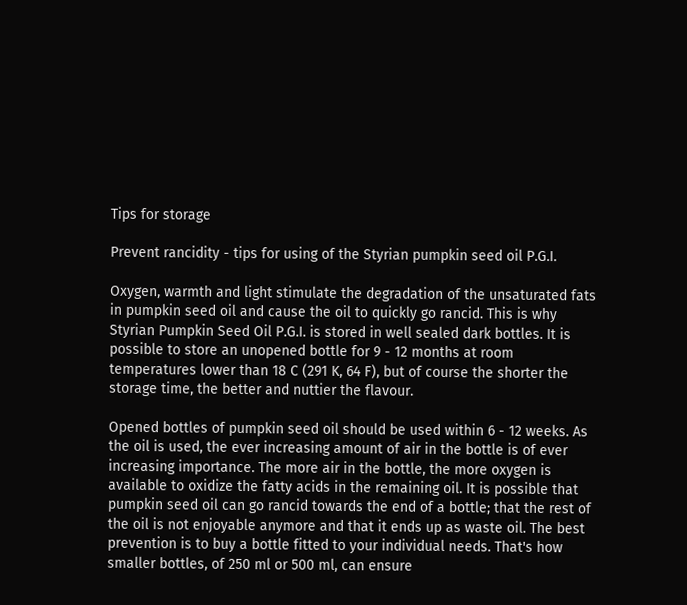Tips for storage

Prevent rancidity - tips for using of the Styrian pumpkin seed oil P.G.I.

Oxygen, warmth and light stimulate the degradation of the unsaturated fats in pumpkin seed oil and cause the oil to quickly go rancid. This is why Styrian Pumpkin Seed Oil P.G.I. is stored in well sealed dark bottles. It is possible to store an unopened bottle for 9 - 12 months at room temperatures lower than 18 C (291 K, 64 F), but of course the shorter the storage time, the better and nuttier the flavour.

Opened bottles of pumpkin seed oil should be used within 6 - 12 weeks. As the oil is used, the ever increasing amount of air in the bottle is of ever increasing importance. The more air in the bottle, the more oxygen is available to oxidize the fatty acids in the remaining oil. It is possible that pumpkin seed oil can go rancid towards the end of a bottle; that the rest of the oil is not enjoyable anymore and that it ends up as waste oil. The best prevention is to buy a bottle fitted to your individual needs. That's how smaller bottles, of 250 ml or 500 ml, can ensure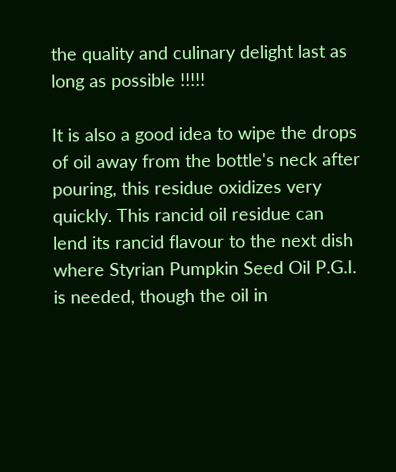the quality and culinary delight last as long as possible !!!!!

It is also a good idea to wipe the drops of oil away from the bottle's neck after pouring, this residue oxidizes very quickly. This rancid oil residue can lend its rancid flavour to the next dish where Styrian Pumpkin Seed Oil P.G.I. is needed, though the oil in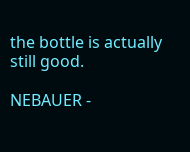the bottle is actually still good.

NEBAUER -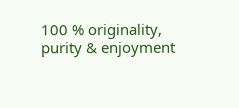100 % originality, purity & enjoyment